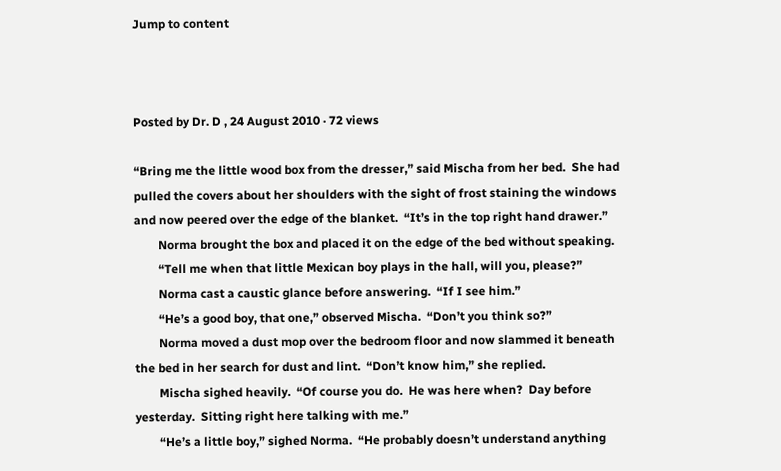Jump to content



Posted by Dr. D , 24 August 2010 · 72 views

“Bring me the little wood box from the dresser,” said Mischa from her bed.  She had pulled the covers about her shoulders with the sight of frost staining the windows and now peered over the edge of the blanket.  “It’s in the top right hand drawer.”
        Norma brought the box and placed it on the edge of the bed without speaking.
        “Tell me when that little Mexican boy plays in the hall, will you, please?”
        Norma cast a caustic glance before answering.  “If I see him.”
        “He’s a good boy, that one,” observed Mischa.  “Don’t you think so?”
        Norma moved a dust mop over the bedroom floor and now slammed it beneath the bed in her search for dust and lint.  “Don’t know him,” she replied.
        Mischa sighed heavily.  “Of course you do.  He was here when?  Day before yesterday.  Sitting right here talking with me.”
        “He’s a little boy,” sighed Norma.  “He probably doesn’t understand anything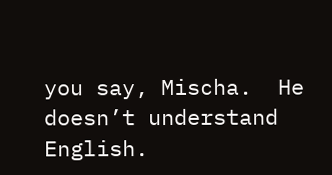you say, Mischa.  He doesn’t understand English.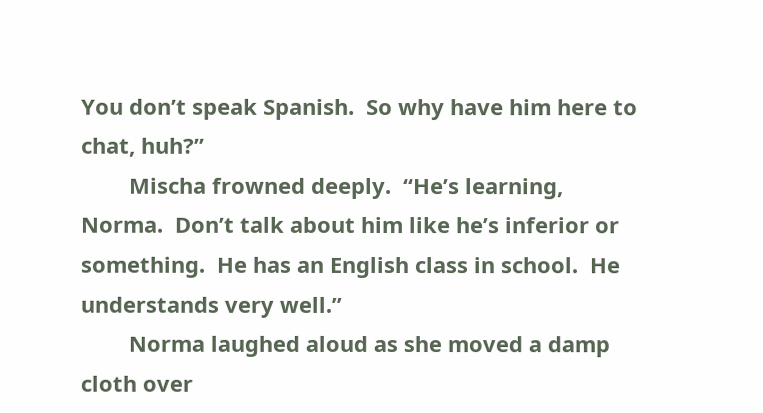You don’t speak Spanish.  So why have him here to chat, huh?”
        Mischa frowned deeply.  “He’s learning, Norma.  Don’t talk about him like he’s inferior or something.  He has an English class in school.  He understands very well.”
        Norma laughed aloud as she moved a damp cloth over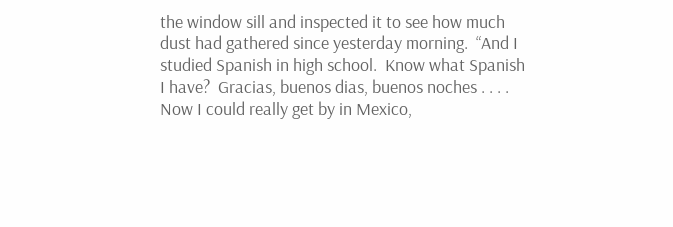the window sill and inspected it to see how much dust had gathered since yesterday morning.  “And I studied Spanish in high school.  Know what Spanish I have?  Gracias, buenos dias, buenos noches . . . . Now I could really get by in Mexico,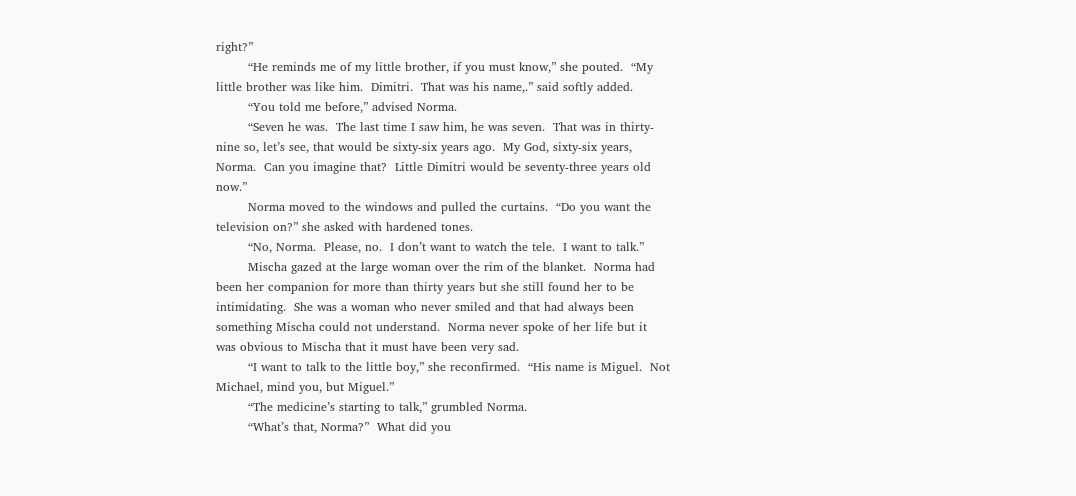right?”
        “He reminds me of my little brother, if you must know,” she pouted.  “My little brother was like him.  Dimitri.  That was his name,.” said softly added.
        “You told me before,” advised Norma.
        “Seven he was.  The last time I saw him, he was seven.  That was in thirty-nine so, let’s see, that would be sixty-six years ago.  My God, sixty-six years, Norma.  Can you imagine that?  Little Dimitri would be seventy-three years old now.”
        Norma moved to the windows and pulled the curtains.  “Do you want the television on?” she asked with hardened tones.
        “No, Norma.  Please, no.  I don’t want to watch the tele.  I want to talk.”
        Mischa gazed at the large woman over the rim of the blanket.  Norma had been her companion for more than thirty years but she still found her to be intimidating.  She was a woman who never smiled and that had always been something Mischa could not understand.  Norma never spoke of her life but it was obvious to Mischa that it must have been very sad.
        “I want to talk to the little boy,” she reconfirmed.  “His name is Miguel.  Not Michael, mind you, but Miguel.”
        “The medicine’s starting to talk,” grumbled Norma.
        “What’s that, Norma?”  What did you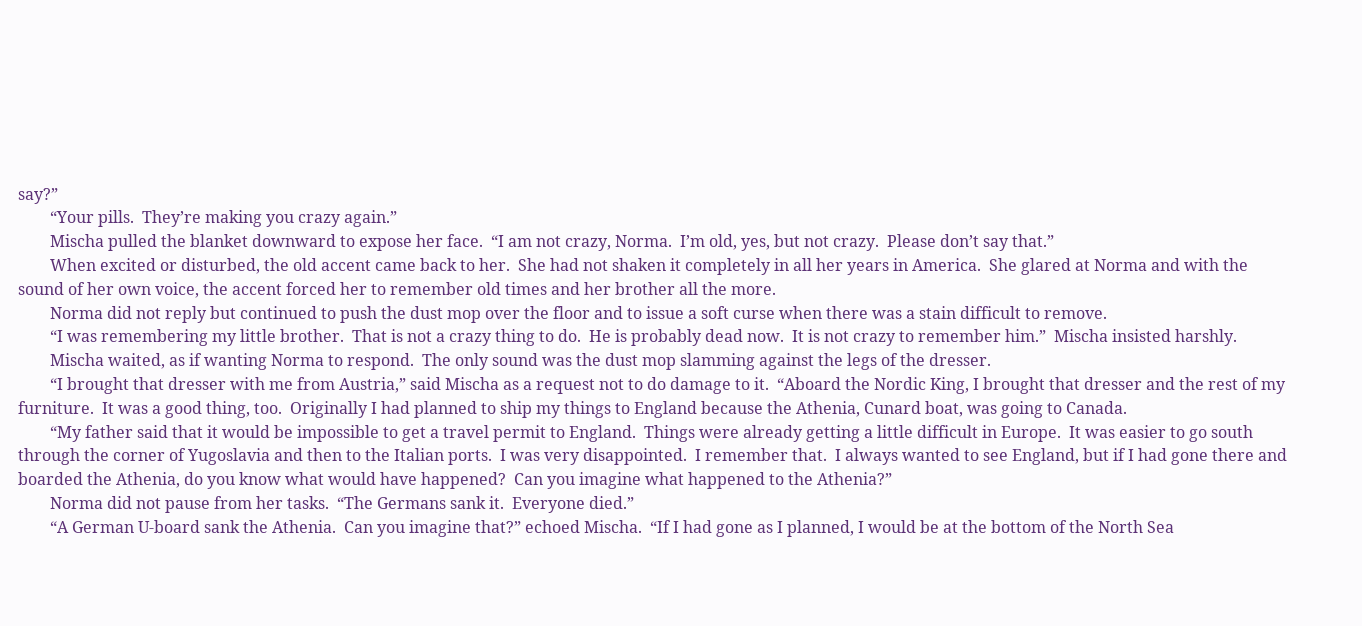say?”
        “Your pills.  They’re making you crazy again.”
        Mischa pulled the blanket downward to expose her face.  “I am not crazy, Norma.  I’m old, yes, but not crazy.  Please don’t say that.”
        When excited or disturbed, the old accent came back to her.  She had not shaken it completely in all her years in America.  She glared at Norma and with the sound of her own voice, the accent forced her to remember old times and her brother all the more.
        Norma did not reply but continued to push the dust mop over the floor and to issue a soft curse when there was a stain difficult to remove.
        “I was remembering my little brother.  That is not a crazy thing to do.  He is probably dead now.  It is not crazy to remember him.”  Mischa insisted harshly.
        Mischa waited, as if wanting Norma to respond.  The only sound was the dust mop slamming against the legs of the dresser.
        “I brought that dresser with me from Austria,” said Mischa as a request not to do damage to it.  “Aboard the Nordic King, I brought that dresser and the rest of my furniture.  It was a good thing, too.  Originally I had planned to ship my things to England because the Athenia, Cunard boat, was going to Canada.
        “My father said that it would be impossible to get a travel permit to England.  Things were already getting a little difficult in Europe.  It was easier to go south through the corner of Yugoslavia and then to the Italian ports.  I was very disappointed.  I remember that.  I always wanted to see England, but if I had gone there and boarded the Athenia, do you know what would have happened?  Can you imagine what happened to the Athenia?”
        Norma did not pause from her tasks.  “The Germans sank it.  Everyone died.”
        “A German U-board sank the Athenia.  Can you imagine that?” echoed Mischa.  “If I had gone as I planned, I would be at the bottom of the North Sea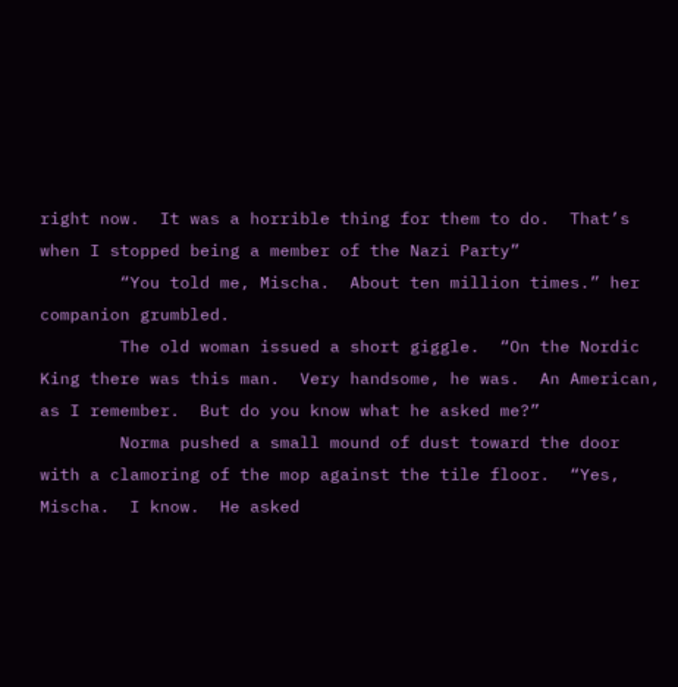right now.  It was a horrible thing for them to do.  That’s when I stopped being a member of the Nazi Party”
        “You told me, Mischa.  About ten million times.” her companion grumbled.
        The old woman issued a short giggle.  “On the Nordic King there was this man.  Very handsome, he was.  An American, as I remember.  But do you know what he asked me?”
        Norma pushed a small mound of dust toward the door with a clamoring of the mop against the tile floor.  “Yes, Mischa.  I know.  He asked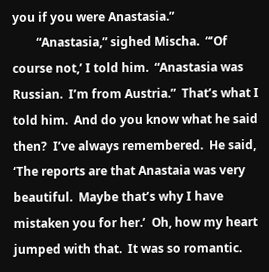you if you were Anastasia.”
        “Anastasia,” sighed Mischa.  “’Of course not,’ I told him.  “Anastasia was Russian.  I’m from Austria.”  That’s what I told him.  And do you know what he said then?  I’ve always remembered.  He said, ‘The reports are that Anastaia was very beautiful.  Maybe that’s why I have mistaken you for her.’  Oh, how my heart jumped with that.  It was so romantic.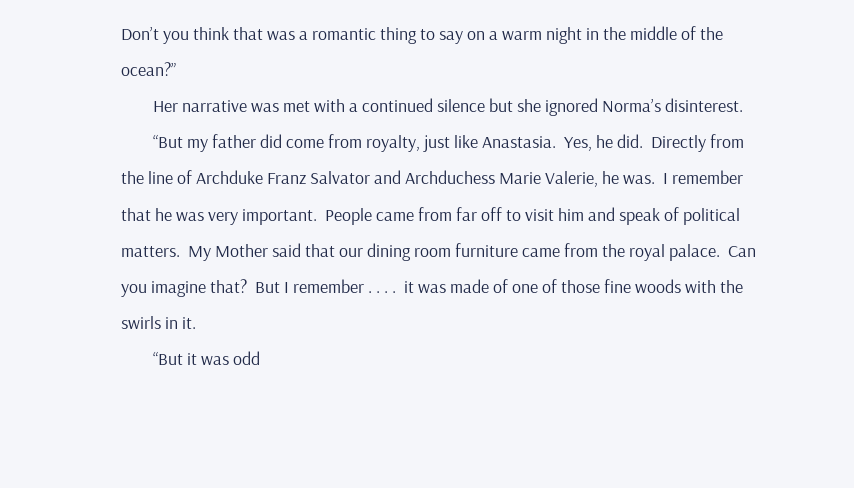Don’t you think that was a romantic thing to say on a warm night in the middle of the ocean?”
        Her narrative was met with a continued silence but she ignored Norma’s disinterest.
        “But my father did come from royalty, just like Anastasia.  Yes, he did.  Directly from the line of Archduke Franz Salvator and Archduchess Marie Valerie, he was.  I remember that he was very important.  People came from far off to visit him and speak of political matters.  My Mother said that our dining room furniture came from the royal palace.  Can you imagine that?  But I remember . . . .  it was made of one of those fine woods with the swirls in it.
        “But it was odd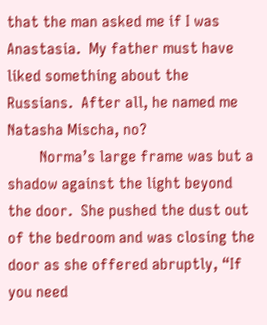that the man asked me if I was Anastasia.  My father must have liked something about the Russians.  After all, he named me Natasha Mischa, no?
        Norma’s large frame was but a shadow against the light beyond the door.  She pushed the dust out of the bedroom and was closing the door as she offered abruptly, “If you need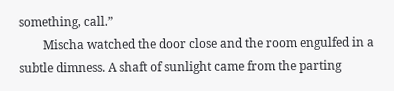something, call.”
        Mischa watched the door close and the room engulfed in a subtle dimness. A shaft of sunlight came from the parting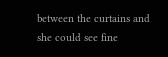between the curtains and she could see fine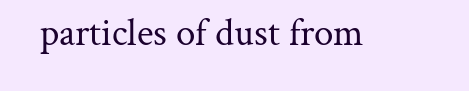particles of dust from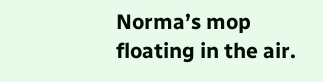Norma’s mop floating in the air.